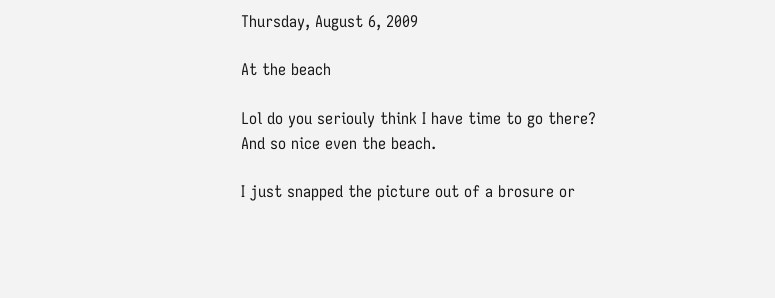Thursday, August 6, 2009

At the beach

Lol do you seriouly think I have time to go there? And so nice even the beach.

I just snapped the picture out of a brosure or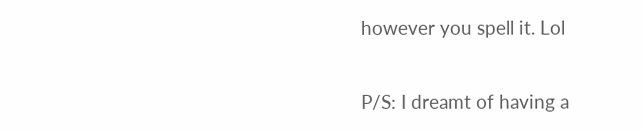however you spell it. Lol


P/S: I dreamt of having a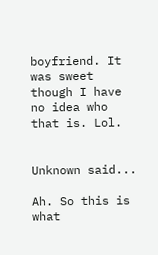boyfriend. It was sweet though I have no idea who that is. Lol.


Unknown said...

Ah. So this is what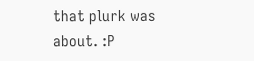that plurk was about. :P